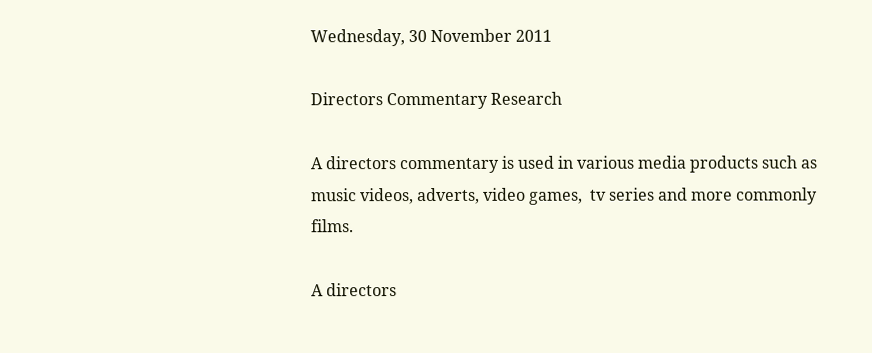Wednesday, 30 November 2011

Directors Commentary Research

A directors commentary is used in various media products such as music videos, adverts, video games,  tv series and more commonly films.

A directors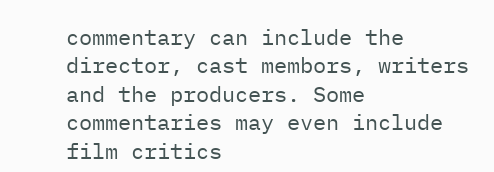commentary can include the director, cast membors, writers and the producers. Some commentaries may even include film critics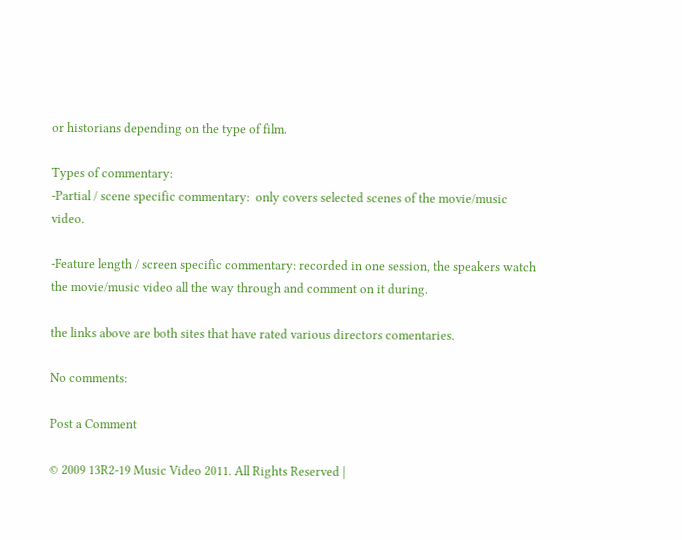or historians depending on the type of film.

Types of commentary:
-Partial / scene specific commentary:  only covers selected scenes of the movie/music video.

-Feature length / screen specific commentary: recorded in one session, the speakers watch the movie/music video all the way through and comment on it during.

the links above are both sites that have rated various directors comentaries.

No comments:

Post a Comment

© 2009 13R2-19 Music Video 2011. All Rights Reserved |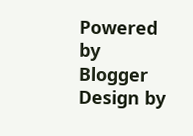Powered by Blogger
Design by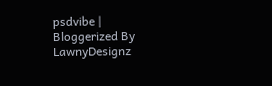psdvibe | Bloggerized By LawnyDesignz